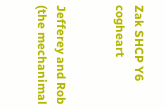Zak SHCP Y6 cogheart


Jefferey and Rob (the mechanimal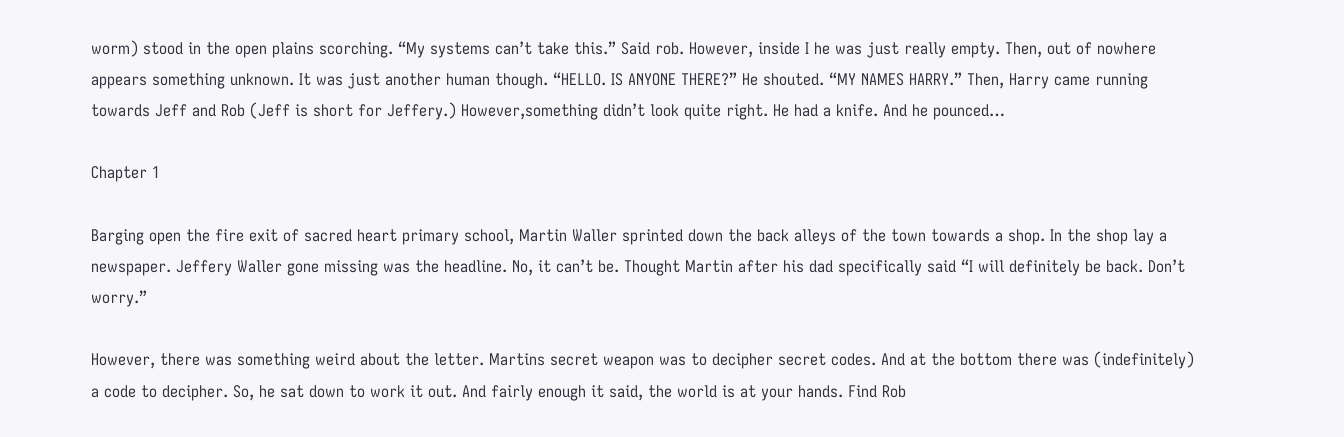worm) stood in the open plains scorching. “My systems can’t take this.” Said rob. However, inside I he was just really empty. Then, out of nowhere appears something unknown. It was just another human though. “HELLO. IS ANYONE THERE?” He shouted. “MY NAMES HARRY.” Then, Harry came running towards Jeff and Rob (Jeff is short for Jeffery.) However,something didn’t look quite right. He had a knife. And he pounced…

Chapter 1

Barging open the fire exit of sacred heart primary school, Martin Waller sprinted down the back alleys of the town towards a shop. In the shop lay a newspaper. Jeffery Waller gone missing was the headline. No, it can’t be. Thought Martin after his dad specifically said “I will definitely be back. Don’t worry.”

However, there was something weird about the letter. Martins secret weapon was to decipher secret codes. And at the bottom there was (indefinitely) a code to decipher. So, he sat down to work it out. And fairly enough it said, the world is at your hands. Find Rob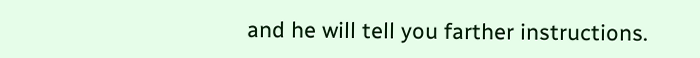and he will tell you farther instructions.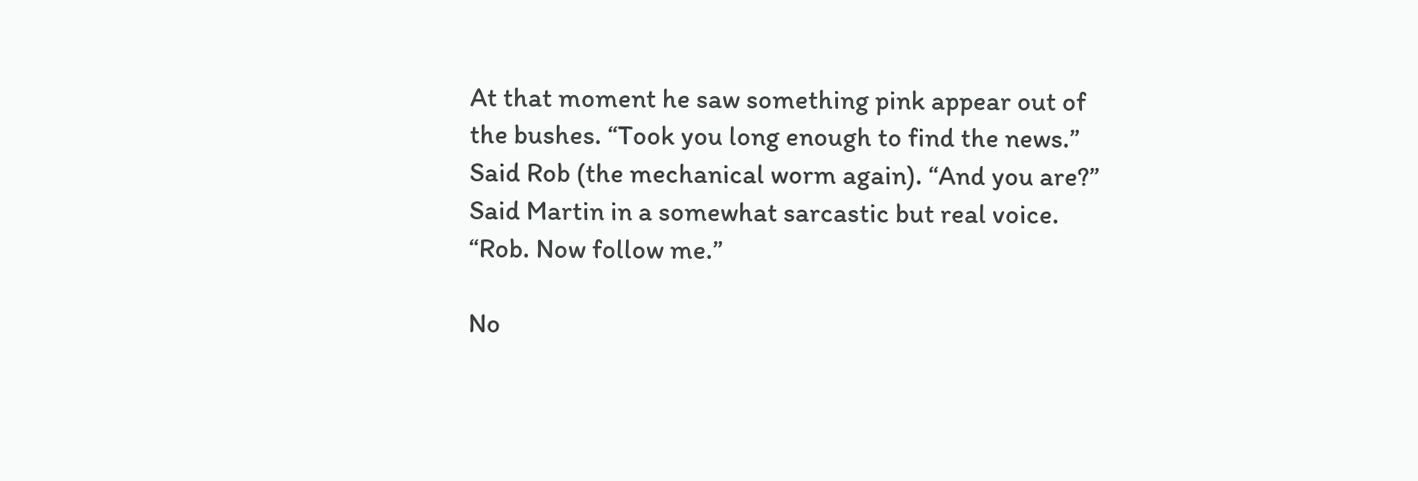At that moment he saw something pink appear out of the bushes. “Took you long enough to find the news.” Said Rob (the mechanical worm again). “And you are?” Said Martin in a somewhat sarcastic but real voice. “Rob. Now follow me.”

No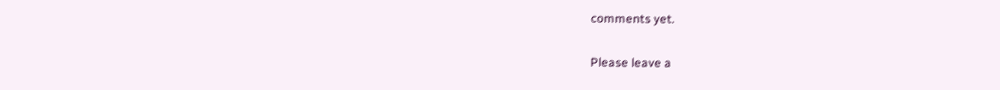comments yet.

Please leave a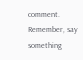comment. Remember, say something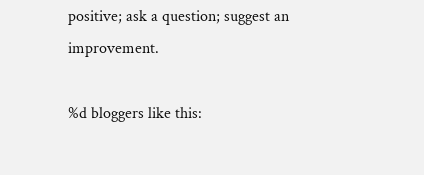positive; ask a question; suggest an improvement.

%d bloggers like this: